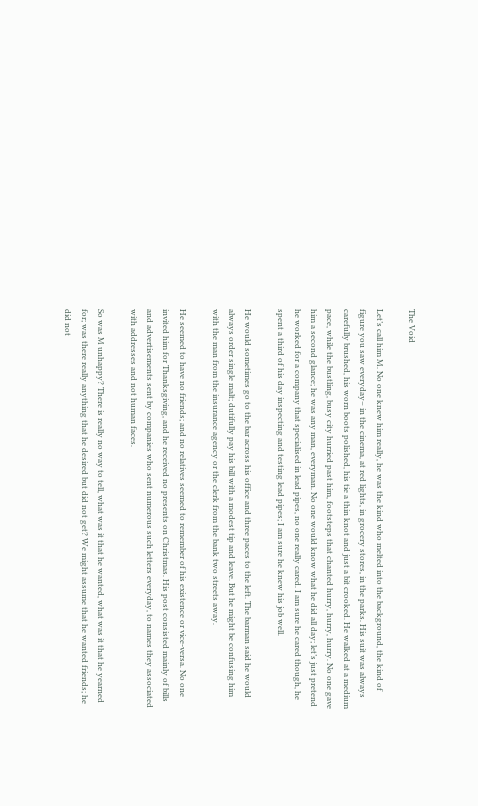The Void

Let’s call him M. No one knew him really, he was the kind who melted into the background, the kind of figure you saw everyday– in the cinema, at red lights, in grocery stores, in the parks. His suit was always carefully brushed, his worn boots polished, his tie a thin knot and just a bit crooked. He walked at a medium pace, while the bustling, busy city hurried past him, footsteps that chanted hurry, hurry, hurry. No one gave him a second glance; he was any man, everyman. No one would know what he did all day; let’s just pretend he worked for a company that specialised in lead pipes, no one really cared. I am sure he cared though, he spent a third of his day inspecting and testing lead pipes; I am sure he knew his job well.

He would sometimes go to the bar across his office and three paces to the left. The barman said he would always order single malt; dutifully pay his bill with a modest tip and leave. But he might be confusing him with the man from the insurance agency or the clerk from the bank two streets away.

He seemed to have no friends; and no relatives seemed to remember of his existence or vice-versa. No one invited him for Thanksgiving, and he received no presents on Christmas. His post consisted mainly of bills and advertisements sent by companies who sent numerous such letters everyday, to names they associated with addresses and not human faces.

So was M unhappy? There is really no way to tell, what was it that he wanted, what was it that he yearned for; was there really anything that he desired but did not get? We might assume that he wanted friends; he did not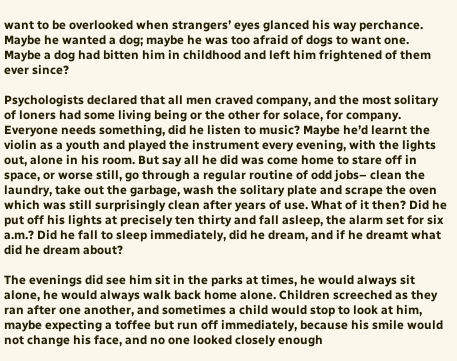want to be overlooked when strangers’ eyes glanced his way perchance. Maybe he wanted a dog; maybe he was too afraid of dogs to want one. Maybe a dog had bitten him in childhood and left him frightened of them ever since?

Psychologists declared that all men craved company, and the most solitary of loners had some living being or the other for solace, for company. Everyone needs something, did he listen to music? Maybe he’d learnt the violin as a youth and played the instrument every evening, with the lights out, alone in his room. But say all he did was come home to stare off in space, or worse still, go through a regular routine of odd jobs– clean the laundry, take out the garbage, wash the solitary plate and scrape the oven which was still surprisingly clean after years of use. What of it then? Did he put off his lights at precisely ten thirty and fall asleep, the alarm set for six a.m.? Did he fall to sleep immediately, did he dream, and if he dreamt what did he dream about?

The evenings did see him sit in the parks at times, he would always sit alone, he would always walk back home alone. Children screeched as they ran after one another, and sometimes a child would stop to look at him, maybe expecting a toffee but run off immediately, because his smile would not change his face, and no one looked closely enough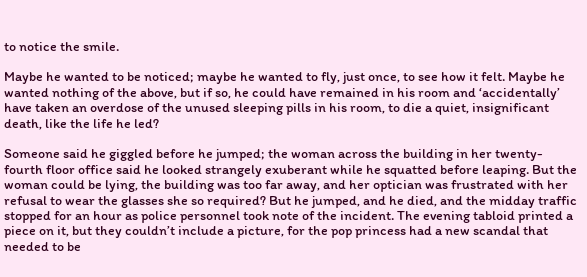to notice the smile.

Maybe he wanted to be noticed; maybe he wanted to fly, just once, to see how it felt. Maybe he wanted nothing of the above, but if so, he could have remained in his room and ‘accidentally’ have taken an overdose of the unused sleeping pills in his room, to die a quiet, insignificant death, like the life he led?

Someone said he giggled before he jumped; the woman across the building in her twenty-fourth floor office said he looked strangely exuberant while he squatted before leaping. But the woman could be lying, the building was too far away, and her optician was frustrated with her refusal to wear the glasses she so required? But he jumped, and he died, and the midday traffic stopped for an hour as police personnel took note of the incident. The evening tabloid printed a piece on it, but they couldn’t include a picture, for the pop princess had a new scandal that needed to be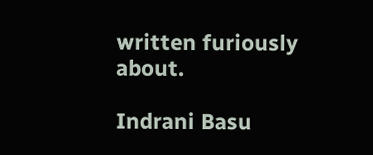written furiously about.

Indrani Basu